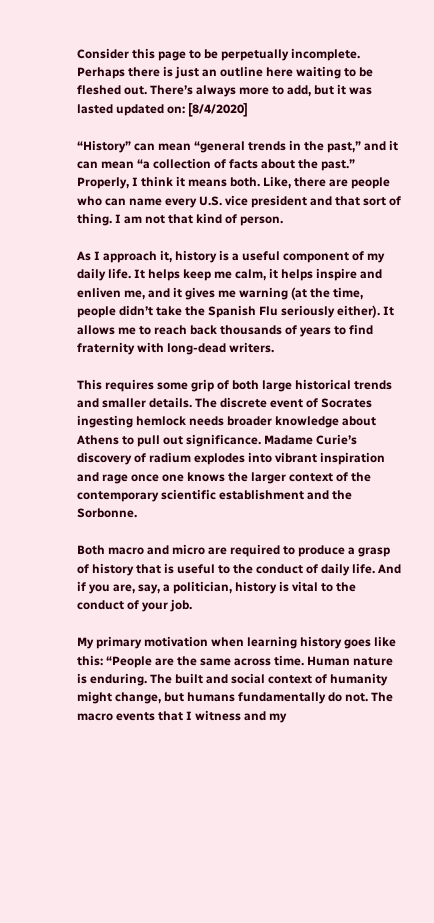Consider this page to be perpetually incomplete. Perhaps there is just an outline here waiting to be fleshed out. There’s always more to add, but it was lasted updated on: [8/4/2020]

“History” can mean “general trends in the past,” and it can mean “a collection of facts about the past.” Properly, I think it means both. Like, there are people who can name every U.S. vice president and that sort of thing. I am not that kind of person.

As I approach it, history is a useful component of my daily life. It helps keep me calm, it helps inspire and enliven me, and it gives me warning (at the time, people didn’t take the Spanish Flu seriously either). It allows me to reach back thousands of years to find fraternity with long-dead writers.

This requires some grip of both large historical trends and smaller details. The discrete event of Socrates ingesting hemlock needs broader knowledge about Athens to pull out significance. Madame Curie’s discovery of radium explodes into vibrant inspiration and rage once one knows the larger context of the contemporary scientific establishment and the Sorbonne.

Both macro and micro are required to produce a grasp of history that is useful to the conduct of daily life. And if you are, say, a politician, history is vital to the conduct of your job.

My primary motivation when learning history goes like this: “People are the same across time. Human nature is enduring. The built and social context of humanity might change, but humans fundamentally do not. The macro events that I witness and my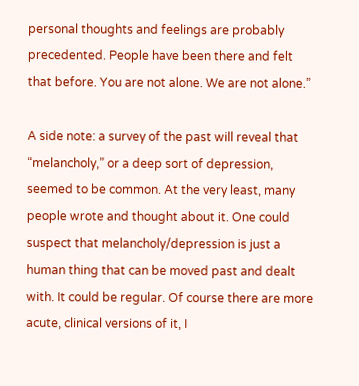personal thoughts and feelings are probably precedented. People have been there and felt that before. You are not alone. We are not alone.”

A side note: a survey of the past will reveal that “melancholy,” or a deep sort of depression, seemed to be common. At the very least, many people wrote and thought about it. One could suspect that melancholy/depression is just a human thing that can be moved past and dealt with. It could be regular. Of course there are more acute, clinical versions of it, I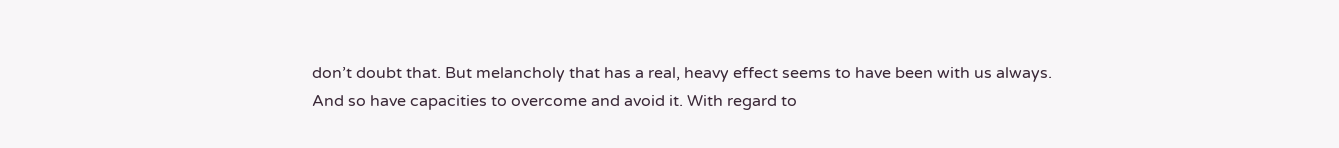don’t doubt that. But melancholy that has a real, heavy effect seems to have been with us always. And so have capacities to overcome and avoid it. With regard to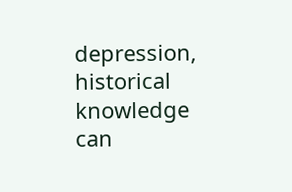depression, historical knowledge can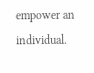empower an individual.